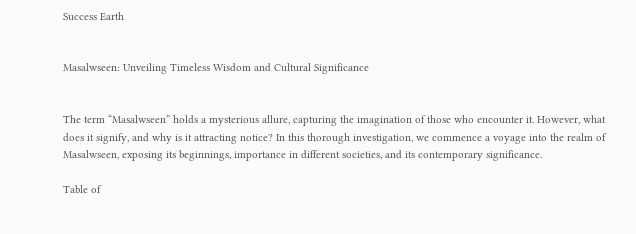Success Earth


Masalwseen: Unveiling Timeless Wisdom and Cultural Significance


The term “Masalwseen” holds a mysterious allure, capturing the imagination of those who encounter it. However, what does it signify, and why is it attracting notice? In this thorough investigation, we commence a voyage into the realm of Masalwseen, exposing its beginnings, importance in different societies, and its contemporary significance.

Table of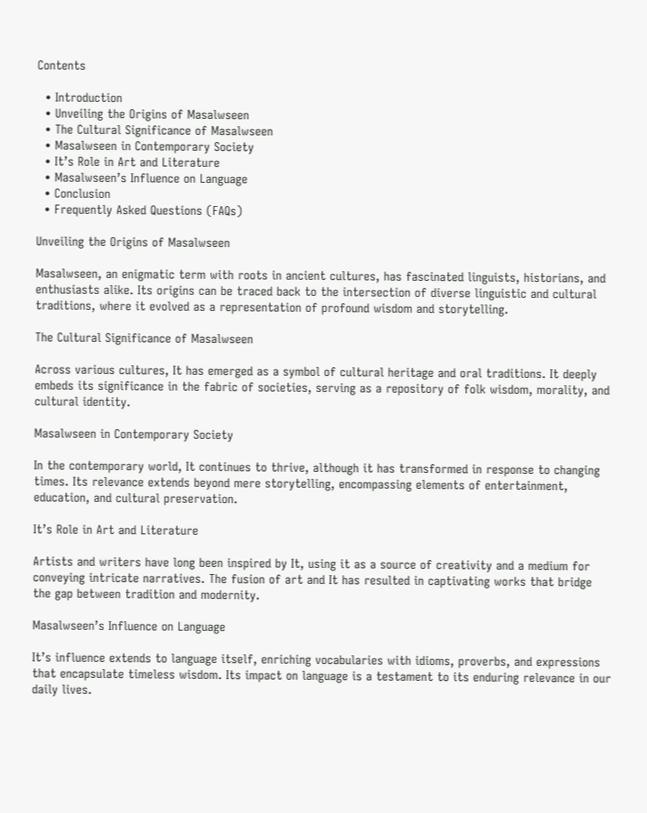Contents

  • Introduction
  • Unveiling the Origins of Masalwseen
  • The Cultural Significance of Masalwseen
  • Masalwseen in Contemporary Society
  • It’s Role in Art and Literature
  • Masalwseen’s Influence on Language
  • Conclusion
  • Frequently Asked Questions (FAQs)

Unveiling the Origins of Masalwseen

Masalwseen, an enigmatic term with roots in ancient cultures, has fascinated linguists, historians, and enthusiasts alike. Its origins can be traced back to the intersection of diverse linguistic and cultural traditions, where it evolved as a representation of profound wisdom and storytelling.

The Cultural Significance of Masalwseen

Across various cultures, It has emerged as a symbol of cultural heritage and oral traditions. It deeply embeds its significance in the fabric of societies, serving as a repository of folk wisdom, morality, and cultural identity.

Masalwseen in Contemporary Society

In the contemporary world, It continues to thrive, although it has transformed in response to changing times. Its relevance extends beyond mere storytelling, encompassing elements of entertainment, education, and cultural preservation.

It’s Role in Art and Literature

Artists and writers have long been inspired by It, using it as a source of creativity and a medium for conveying intricate narratives. The fusion of art and It has resulted in captivating works that bridge the gap between tradition and modernity.

Masalwseen’s Influence on Language

It’s influence extends to language itself, enriching vocabularies with idioms, proverbs, and expressions that encapsulate timeless wisdom. Its impact on language is a testament to its enduring relevance in our daily lives.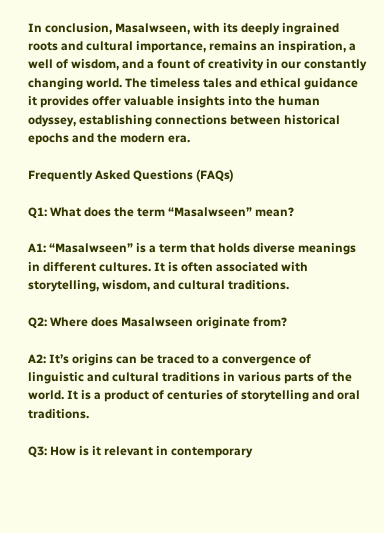In conclusion, Masalwseen, with its deeply ingrained roots and cultural importance, remains an inspiration, a well of wisdom, and a fount of creativity in our constantly changing world. The timeless tales and ethical guidance it provides offer valuable insights into the human odyssey, establishing connections between historical epochs and the modern era.

Frequently Asked Questions (FAQs)

Q1: What does the term “Masalwseen” mean?

A1: “Masalwseen” is a term that holds diverse meanings in different cultures. It is often associated with storytelling, wisdom, and cultural traditions.

Q2: Where does Masalwseen originate from?

A2: It’s origins can be traced to a convergence of linguistic and cultural traditions in various parts of the world. It is a product of centuries of storytelling and oral traditions.

Q3: How is it relevant in contemporary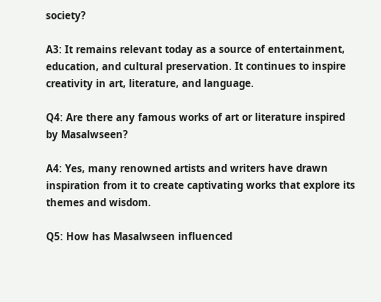society?

A3: It remains relevant today as a source of entertainment, education, and cultural preservation. It continues to inspire creativity in art, literature, and language.

Q4: Are there any famous works of art or literature inspired by Masalwseen?

A4: Yes, many renowned artists and writers have drawn inspiration from it to create captivating works that explore its themes and wisdom.

Q5: How has Masalwseen influenced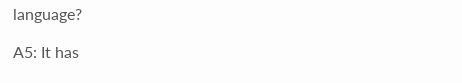language?

A5: It has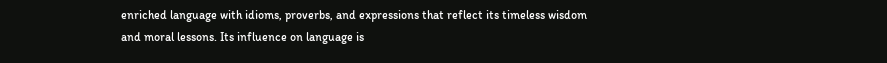enriched language with idioms, proverbs, and expressions that reflect its timeless wisdom and moral lessons. Its influence on language is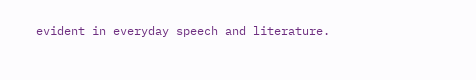evident in everyday speech and literature.